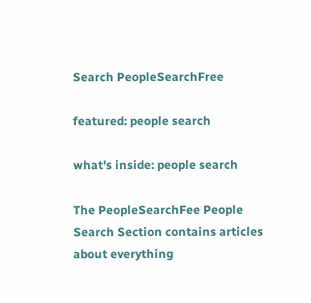Search PeopleSearchFree

featured: people search

what's inside: people search

The PeopleSearchFee People Search Section contains articles about everything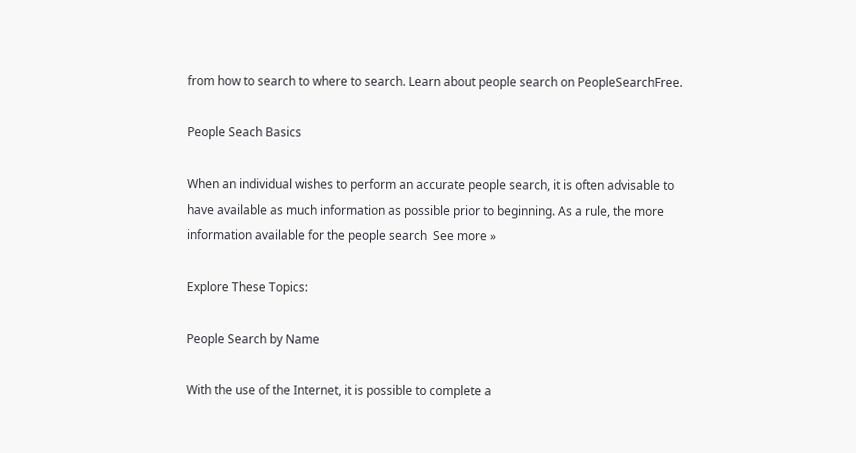from how to search to where to search. Learn about people search on PeopleSearchFree.

People Seach Basics

When an individual wishes to perform an accurate people search, it is often advisable to have available as much information as possible prior to beginning. As a rule, the more information available for the people search  See more »

Explore These Topics:

People Search by Name

With the use of the Internet, it is possible to complete a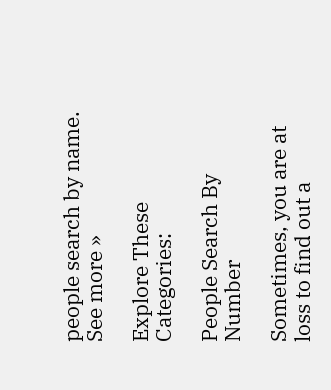people search by name.  See more »

Explore These Categories:

People Search By Number

Sometimes, you are at loss to find out a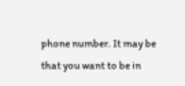phone number. It may be that you want to be in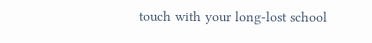touch with your long-lost school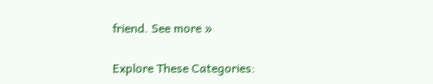friend. See more »

Explore These Categories: